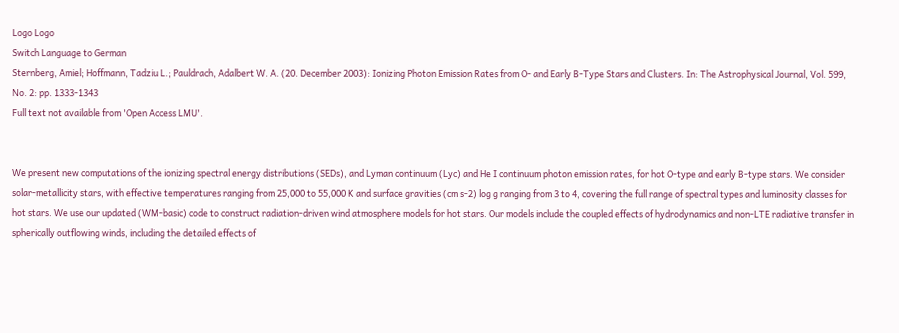Logo Logo
Switch Language to German
Sternberg, Amiel; Hoffmann, Tadziu L.; Pauldrach, Adalbert W. A. (20. December 2003): Ionizing Photon Emission Rates from O- and Early B-Type Stars and Clusters. In: The Astrophysical Journal, Vol. 599, No. 2: pp. 1333-1343
Full text not available from 'Open Access LMU'.


We present new computations of the ionizing spectral energy distributions (SEDs), and Lyman continuum (Lyc) and He I continuum photon emission rates, for hot O-type and early B-type stars. We consider solar-metallicity stars, with effective temperatures ranging from 25,000 to 55,000 K and surface gravities (cm s-2) log g ranging from 3 to 4, covering the full range of spectral types and luminosity classes for hot stars. We use our updated (WM-basic) code to construct radiation-driven wind atmosphere models for hot stars. Our models include the coupled effects of hydrodynamics and non-LTE radiative transfer in spherically outflowing winds, including the detailed effects of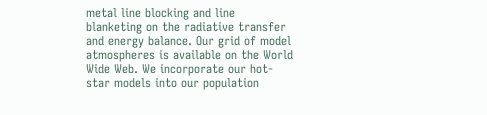metal line blocking and line blanketing on the radiative transfer and energy balance. Our grid of model atmospheres is available on the World Wide Web. We incorporate our hot-star models into our population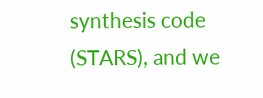synthesis code (STARS), and we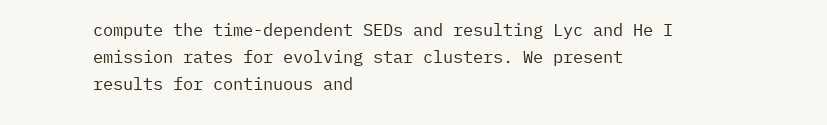compute the time-dependent SEDs and resulting Lyc and He I emission rates for evolving star clusters. We present results for continuous and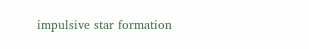impulsive star formation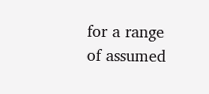for a range of assumed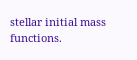stellar initial mass functions.